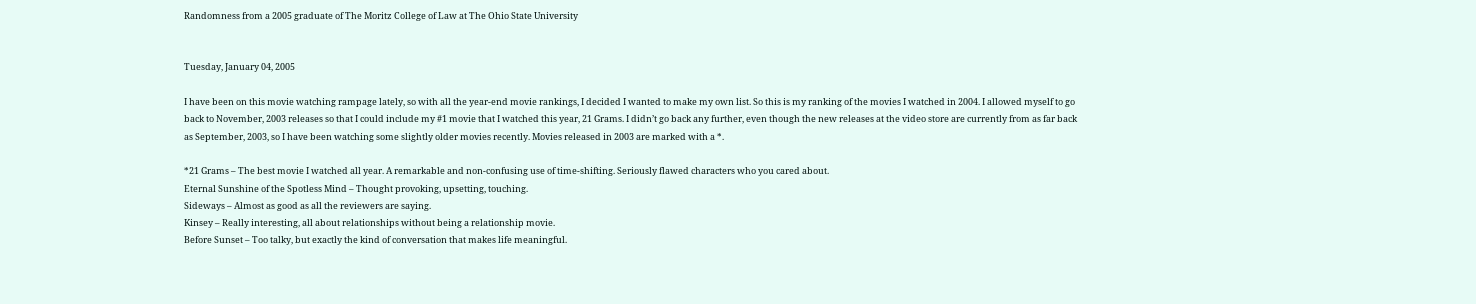Randomness from a 2005 graduate of The Moritz College of Law at The Ohio State University


Tuesday, January 04, 2005

I have been on this movie watching rampage lately, so with all the year-end movie rankings, I decided I wanted to make my own list. So this is my ranking of the movies I watched in 2004. I allowed myself to go back to November, 2003 releases so that I could include my #1 movie that I watched this year, 21 Grams. I didn’t go back any further, even though the new releases at the video store are currently from as far back as September, 2003, so I have been watching some slightly older movies recently. Movies released in 2003 are marked with a *.

*21 Grams – The best movie I watched all year. A remarkable and non-confusing use of time-shifting. Seriously flawed characters who you cared about.
Eternal Sunshine of the Spotless Mind – Thought provoking, upsetting, touching.
Sideways – Almost as good as all the reviewers are saying.
Kinsey – Really interesting, all about relationships without being a relationship movie.
Before Sunset – Too talky, but exactly the kind of conversation that makes life meaningful.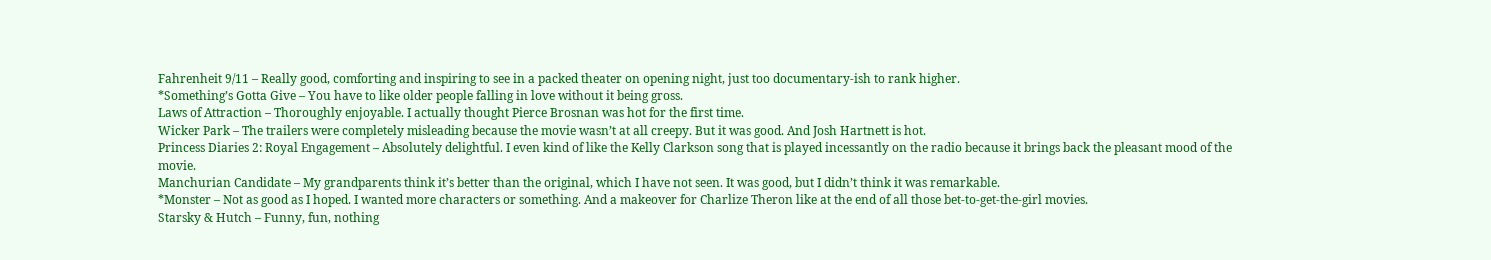Fahrenheit 9/11 – Really good, comforting and inspiring to see in a packed theater on opening night, just too documentary-ish to rank higher.
*Something’s Gotta Give – You have to like older people falling in love without it being gross.
Laws of Attraction – Thoroughly enjoyable. I actually thought Pierce Brosnan was hot for the first time.
Wicker Park – The trailers were completely misleading because the movie wasn’t at all creepy. But it was good. And Josh Hartnett is hot.
Princess Diaries 2: Royal Engagement – Absolutely delightful. I even kind of like the Kelly Clarkson song that is played incessantly on the radio because it brings back the pleasant mood of the movie.
Manchurian Candidate – My grandparents think it’s better than the original, which I have not seen. It was good, but I didn’t think it was remarkable.
*Monster – Not as good as I hoped. I wanted more characters or something. And a makeover for Charlize Theron like at the end of all those bet-to-get-the-girl movies.
Starsky & Hutch – Funny, fun, nothing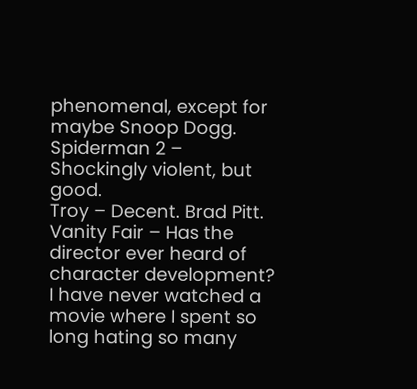phenomenal, except for maybe Snoop Dogg.
Spiderman 2 – Shockingly violent, but good.
Troy – Decent. Brad Pitt.
Vanity Fair – Has the director ever heard of character development? I have never watched a movie where I spent so long hating so many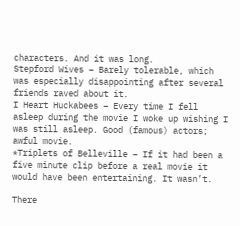characters. And it was long.
Stepford Wives – Barely tolerable, which was especially disappointing after several friends raved about it.
I Heart Huckabees – Every time I fell asleep during the movie I woke up wishing I was still asleep. Good (famous) actors; awful movie.
*Triplets of Belleville – If it had been a five minute clip before a real movie it would have been entertaining. It wasn’t.

There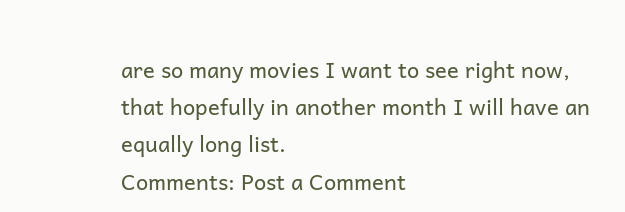are so many movies I want to see right now, that hopefully in another month I will have an equally long list.
Comments: Post a Comment